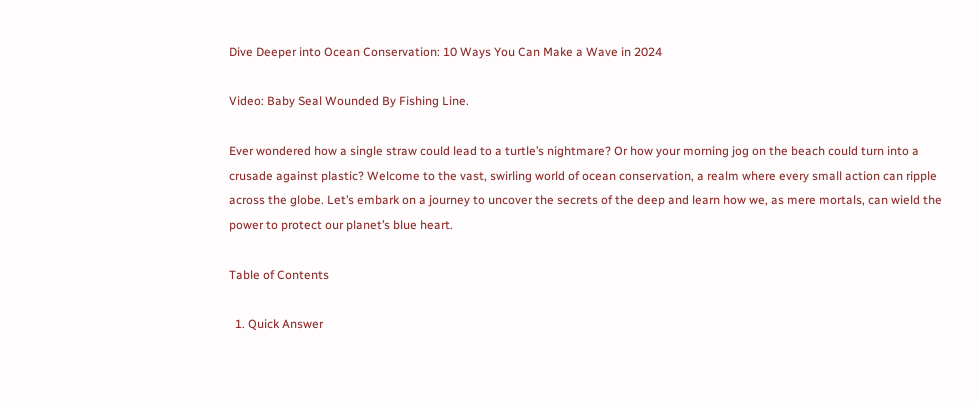Dive Deeper into Ocean Conservation: 10 Ways You Can Make a Wave in 2024

Video: Baby Seal Wounded By Fishing Line.

Ever wondered how a single straw could lead to a turtle’s nightmare? Or how your morning jog on the beach could turn into a crusade against plastic? Welcome to the vast, swirling world of ocean conservation, a realm where every small action can ripple across the globe. Let’s embark on a journey to uncover the secrets of the deep and learn how we, as mere mortals, can wield the power to protect our planet’s blue heart.

Table of Contents

  1. Quick Answer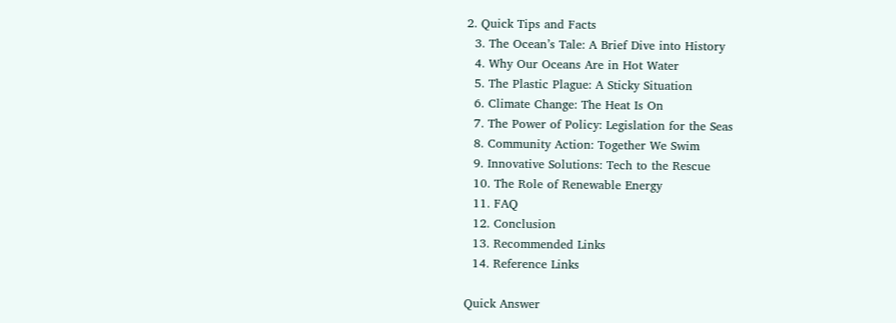2. Quick Tips and Facts
  3. The Ocean’s Tale: A Brief Dive into History
  4. Why Our Oceans Are in Hot Water
  5. The Plastic Plague: A Sticky Situation
  6. Climate Change: The Heat Is On
  7. The Power of Policy: Legislation for the Seas
  8. Community Action: Together We Swim
  9. Innovative Solutions: Tech to the Rescue
  10. The Role of Renewable Energy
  11. FAQ
  12. Conclusion
  13. Recommended Links
  14. Reference Links

Quick Answer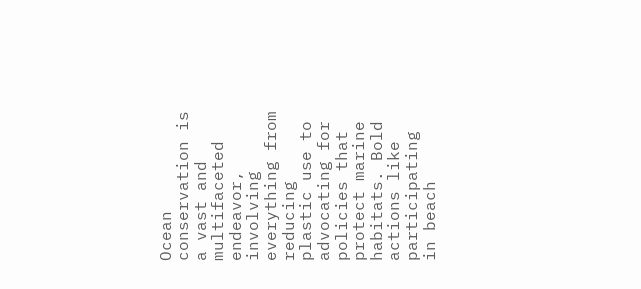Ocean conservation is a vast and multifaceted endeavor, involving everything from reducing plastic use to advocating for policies that protect marine habitats. Bold actions like participating in beach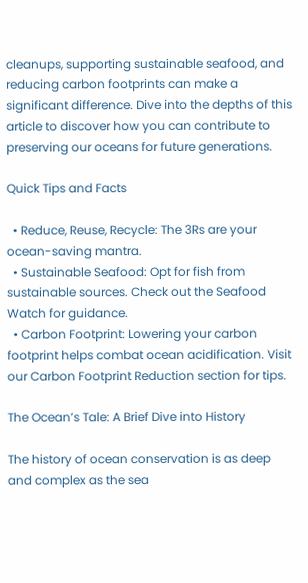cleanups, supporting sustainable seafood, and reducing carbon footprints can make a significant difference. Dive into the depths of this article to discover how you can contribute to preserving our oceans for future generations.

Quick Tips and Facts

  • Reduce, Reuse, Recycle: The 3Rs are your ocean-saving mantra.
  • Sustainable Seafood: Opt for fish from sustainable sources. Check out the Seafood Watch for guidance.
  • Carbon Footprint: Lowering your carbon footprint helps combat ocean acidification. Visit our Carbon Footprint Reduction section for tips.

The Ocean’s Tale: A Brief Dive into History

The history of ocean conservation is as deep and complex as the sea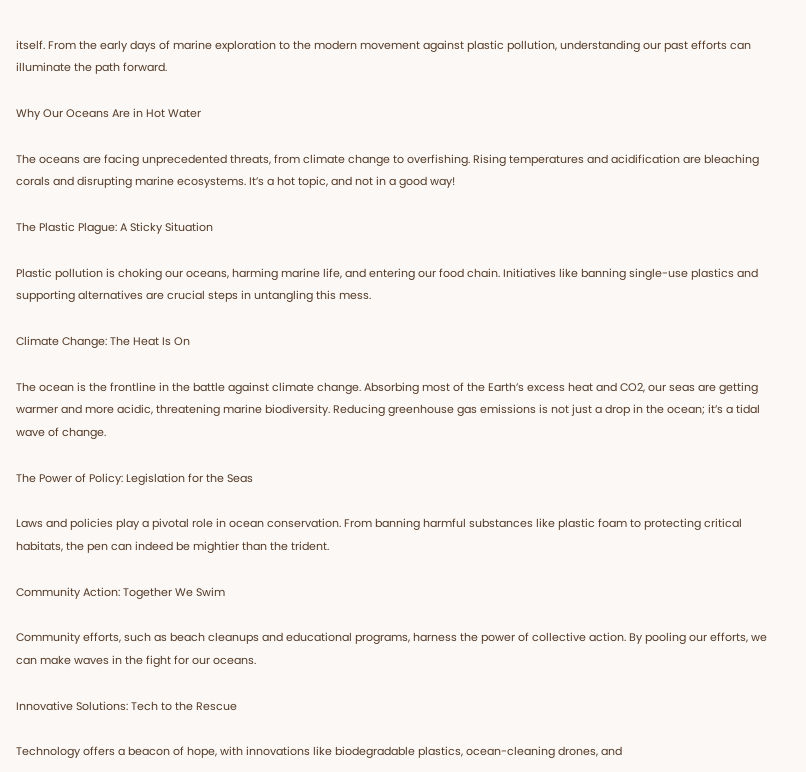itself. From the early days of marine exploration to the modern movement against plastic pollution, understanding our past efforts can illuminate the path forward.

Why Our Oceans Are in Hot Water

The oceans are facing unprecedented threats, from climate change to overfishing. Rising temperatures and acidification are bleaching corals and disrupting marine ecosystems. It’s a hot topic, and not in a good way!

The Plastic Plague: A Sticky Situation

Plastic pollution is choking our oceans, harming marine life, and entering our food chain. Initiatives like banning single-use plastics and supporting alternatives are crucial steps in untangling this mess.

Climate Change: The Heat Is On

The ocean is the frontline in the battle against climate change. Absorbing most of the Earth’s excess heat and CO2, our seas are getting warmer and more acidic, threatening marine biodiversity. Reducing greenhouse gas emissions is not just a drop in the ocean; it’s a tidal wave of change.

The Power of Policy: Legislation for the Seas

Laws and policies play a pivotal role in ocean conservation. From banning harmful substances like plastic foam to protecting critical habitats, the pen can indeed be mightier than the trident.

Community Action: Together We Swim

Community efforts, such as beach cleanups and educational programs, harness the power of collective action. By pooling our efforts, we can make waves in the fight for our oceans.

Innovative Solutions: Tech to the Rescue

Technology offers a beacon of hope, with innovations like biodegradable plastics, ocean-cleaning drones, and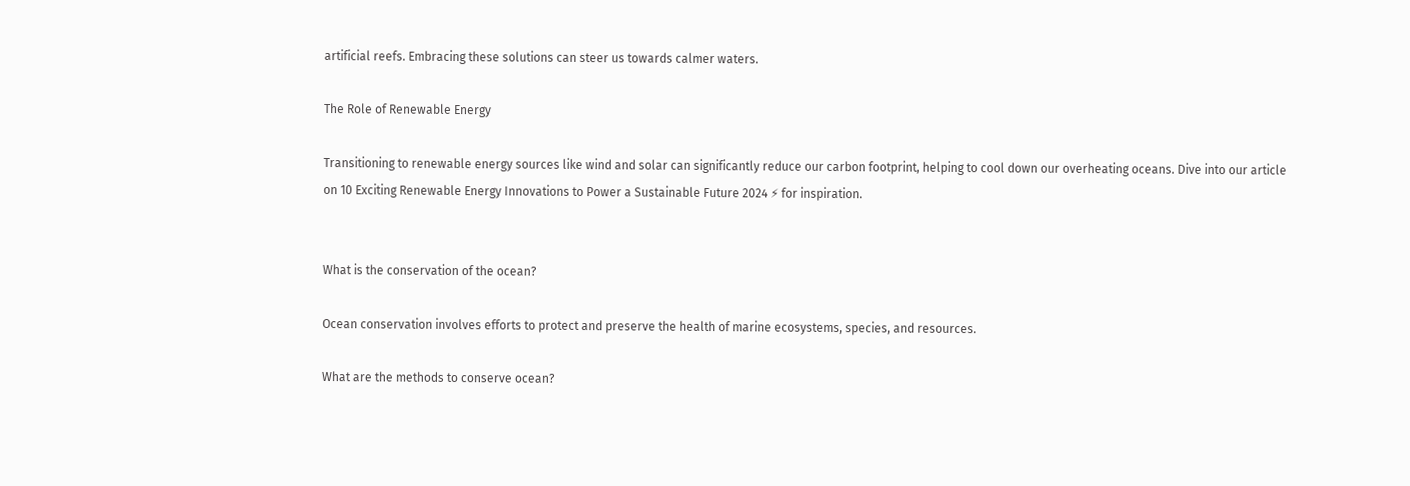artificial reefs. Embracing these solutions can steer us towards calmer waters.

The Role of Renewable Energy

Transitioning to renewable energy sources like wind and solar can significantly reduce our carbon footprint, helping to cool down our overheating oceans. Dive into our article on 10 Exciting Renewable Energy Innovations to Power a Sustainable Future 2024 ⚡ for inspiration.


What is the conservation of the ocean?

Ocean conservation involves efforts to protect and preserve the health of marine ecosystems, species, and resources.

What are the methods to conserve ocean?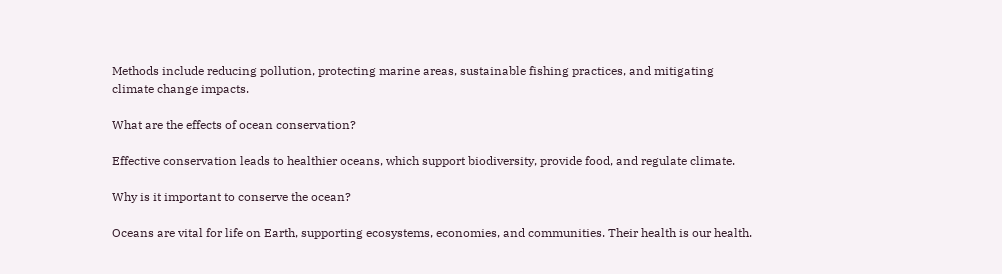Methods include reducing pollution, protecting marine areas, sustainable fishing practices, and mitigating climate change impacts.

What are the effects of ocean conservation?

Effective conservation leads to healthier oceans, which support biodiversity, provide food, and regulate climate.

Why is it important to conserve the ocean?

Oceans are vital for life on Earth, supporting ecosystems, economies, and communities. Their health is our health.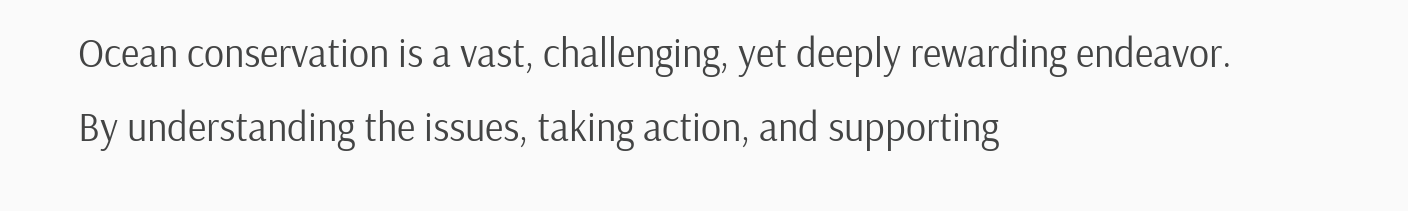Ocean conservation is a vast, challenging, yet deeply rewarding endeavor. By understanding the issues, taking action, and supporting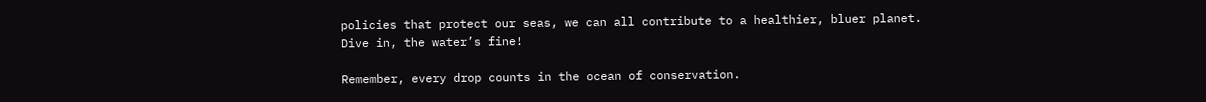policies that protect our seas, we can all contribute to a healthier, bluer planet. Dive in, the water’s fine!

Remember, every drop counts in the ocean of conservation.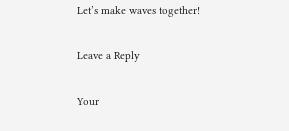Let’s make waves together!

Leave a Reply

Your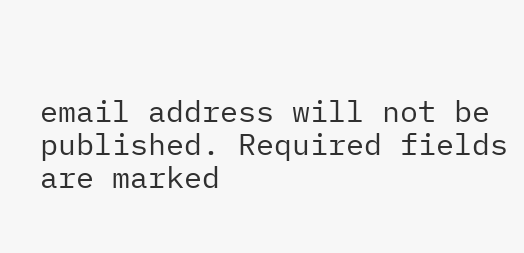email address will not be published. Required fields are marked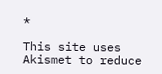*

This site uses Akismet to reduce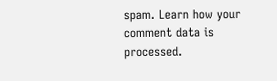spam. Learn how your comment data is processed.